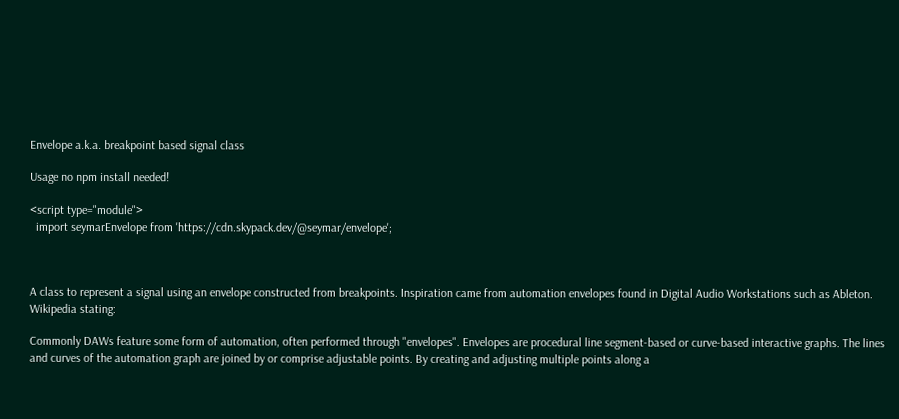Envelope a.k.a. breakpoint based signal class

Usage no npm install needed!

<script type="module">
  import seymarEnvelope from 'https://cdn.skypack.dev/@seymar/envelope';



A class to represent a signal using an envelope constructed from breakpoints. Inspiration came from automation envelopes found in Digital Audio Workstations such as Ableton. Wikipedia stating:

Commonly DAWs feature some form of automation, often performed through "envelopes". Envelopes are procedural line segment-based or curve-based interactive graphs. The lines and curves of the automation graph are joined by or comprise adjustable points. By creating and adjusting multiple points along a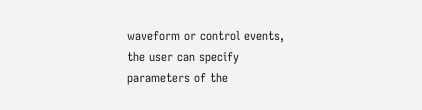waveform or control events, the user can specify parameters of the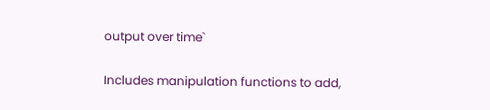output over time`

Includes manipulation functions to add,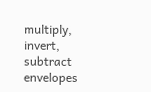multiply, invert, subtract envelopes